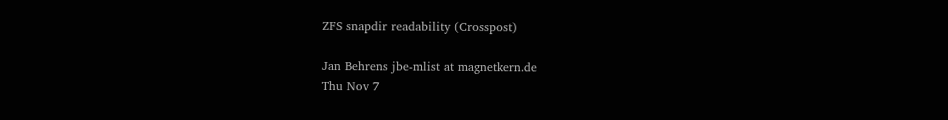ZFS snapdir readability (Crosspost)

Jan Behrens jbe-mlist at magnetkern.de
Thu Nov 7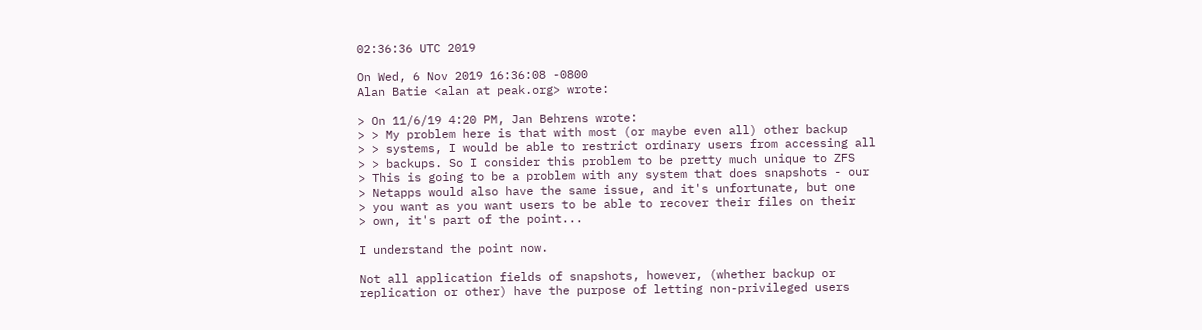02:36:36 UTC 2019

On Wed, 6 Nov 2019 16:36:08 -0800
Alan Batie <alan at peak.org> wrote:

> On 11/6/19 4:20 PM, Jan Behrens wrote:
> > My problem here is that with most (or maybe even all) other backup
> > systems, I would be able to restrict ordinary users from accessing all
> > backups. So I consider this problem to be pretty much unique to ZFS
> This is going to be a problem with any system that does snapshots - our
> Netapps would also have the same issue, and it's unfortunate, but one
> you want as you want users to be able to recover their files on their
> own, it's part of the point...

I understand the point now.

Not all application fields of snapshots, however, (whether backup or
replication or other) have the purpose of letting non-privileged users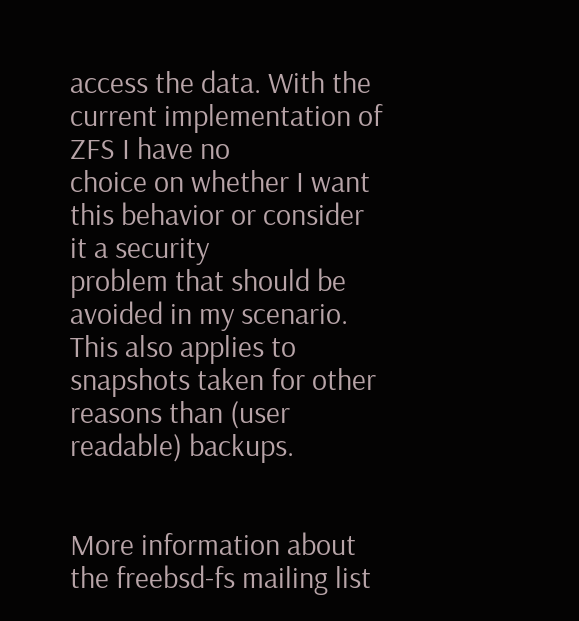access the data. With the current implementation of ZFS I have no
choice on whether I want this behavior or consider it a security
problem that should be avoided in my scenario. This also applies to
snapshots taken for other reasons than (user readable) backups.


More information about the freebsd-fs mailing list